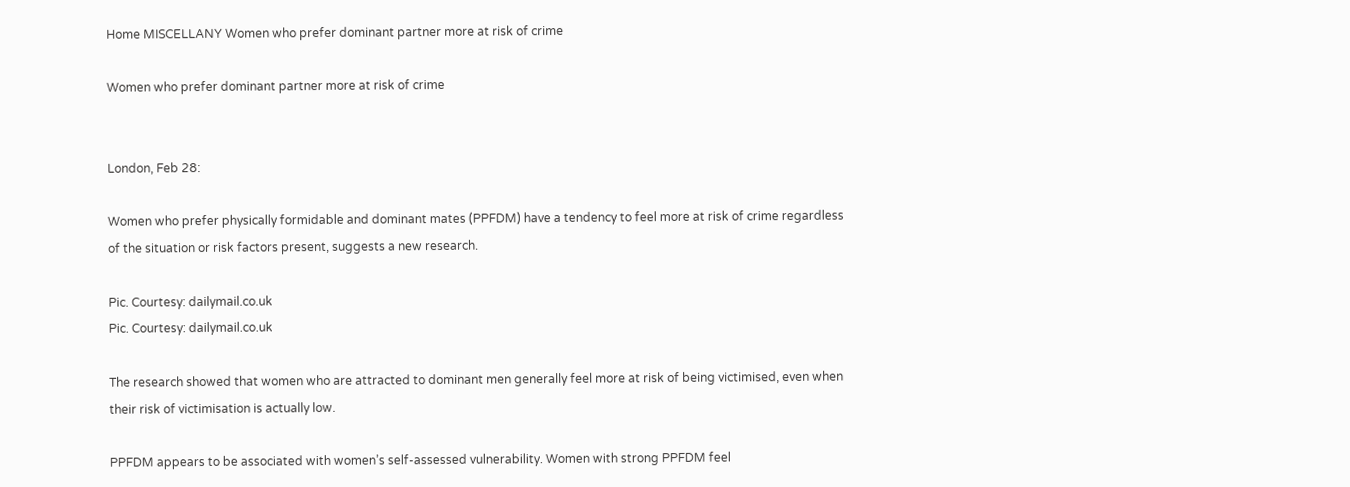Home MISCELLANY Women who prefer dominant partner more at risk of crime

Women who prefer dominant partner more at risk of crime


London, Feb 28:

Women who prefer physically formidable and dominant mates (PPFDM) have a tendency to feel more at risk of crime regardless of the situation or risk factors present, suggests a new research.

Pic. Courtesy: dailymail.co.uk
Pic. Courtesy: dailymail.co.uk

The research showed that women who are attracted to dominant men generally feel more at risk of being victimised, even when their risk of victimisation is actually low.

PPFDM appears to be associated with women’s self-assessed vulnerability. Women with strong PPFDM feel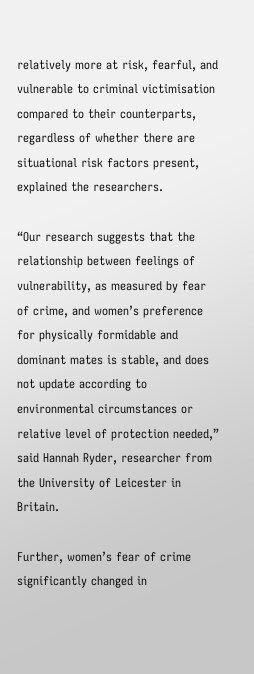relatively more at risk, fearful, and vulnerable to criminal victimisation compared to their counterparts, regardless of whether there are situational risk factors present, explained the researchers.

“Our research suggests that the relationship between feelings of vulnerability, as measured by fear of crime, and women’s preference for physically formidable and dominant mates is stable, and does not update according to environmental circumstances or relative level of protection needed,” said Hannah Ryder, researcher from the University of Leicester in Britain.

Further, women’s fear of crime significantly changed in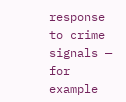response to crime signals — for example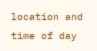location and time of day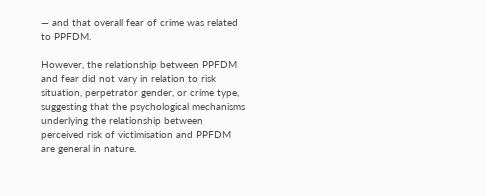— and that overall fear of crime was related to PPFDM.

However, the relationship between PPFDM and fear did not vary in relation to risk situation, perpetrator gender, or crime type, suggesting that the psychological mechanisms underlying the relationship between perceived risk of victimisation and PPFDM are general in nature.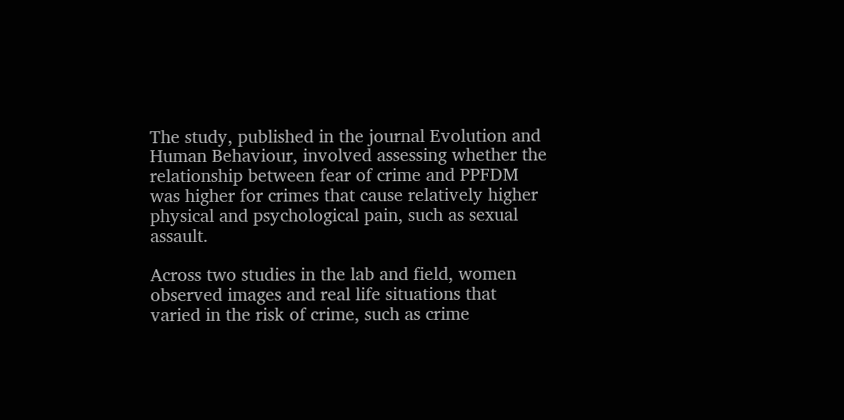The study, published in the journal Evolution and Human Behaviour, involved assessing whether the relationship between fear of crime and PPFDM was higher for crimes that cause relatively higher physical and psychological pain, such as sexual assault.

Across two studies in the lab and field, women observed images and real life situations that varied in the risk of crime, such as crime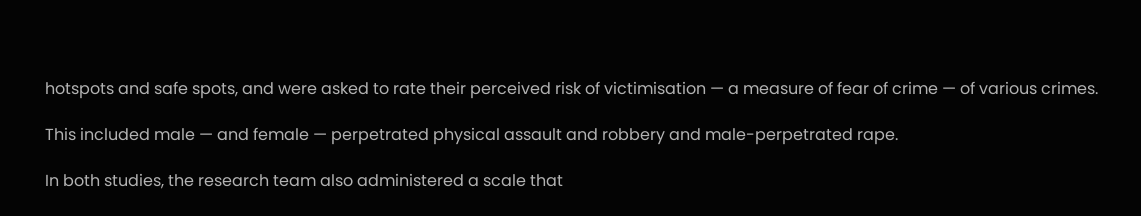hotspots and safe spots, and were asked to rate their perceived risk of victimisation — a measure of fear of crime — of various crimes.

This included male — and female — perpetrated physical assault and robbery and male-perpetrated rape.

In both studies, the research team also administered a scale that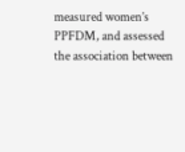measured women’s PPFDM, and assessed the association between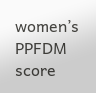women’s PPFDM score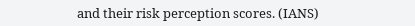and their risk perception scores. (IANS)